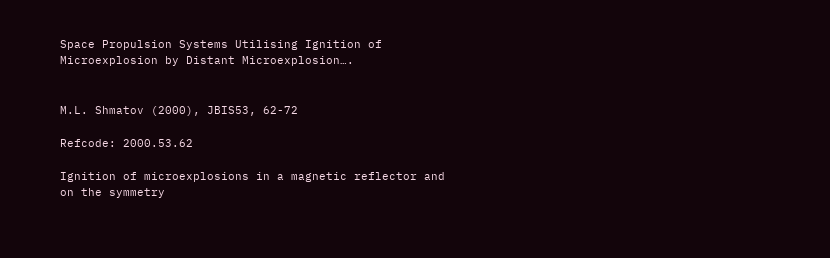Space Propulsion Systems Utilising Ignition of Microexplosion by Distant Microexplosion….


M.L. Shmatov (2000), JBIS53, 62-72

Refcode: 2000.53.62

Ignition of microexplosions in a magnetic reflector and on the symmetry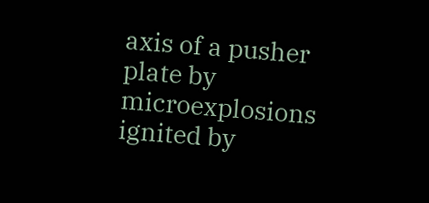axis of a pusher plate by microexplosions ignited by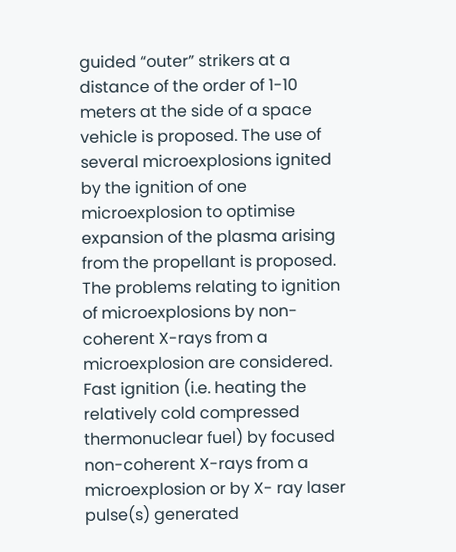guided “outer” strikers at a distance of the order of 1-10 meters at the side of a space vehicle is proposed. The use of several microexplosions ignited by the ignition of one microexplosion to optimise expansion of the plasma arising from the propellant is proposed. The problems relating to ignition of microexplosions by non-coherent X-rays from a microexplosion are considered. Fast ignition (i.e. heating the relatively cold compressed thermonuclear fuel) by focused non-coherent X-rays from a microexplosion or by X- ray laser pulse(s) generated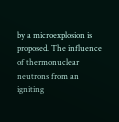by a microexplosion is proposed. The influence of thermonuclear neutrons from an igniting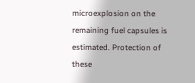microexplosion on the remaining fuel capsules is estimated. Protection of these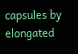capsules by elongated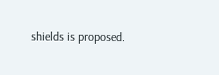shields is proposed.